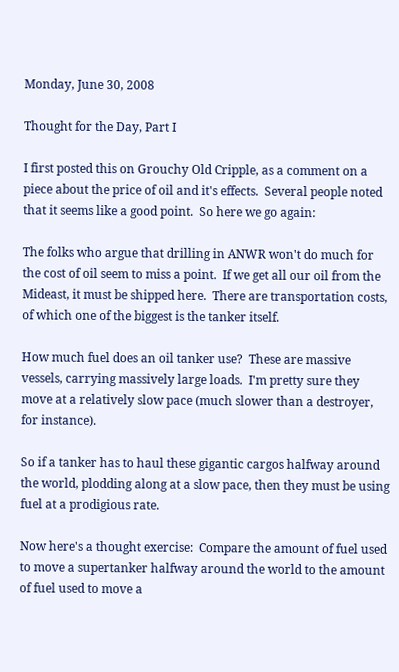Monday, June 30, 2008

Thought for the Day, Part I

I first posted this on Grouchy Old Cripple, as a comment on a piece about the price of oil and it's effects.  Several people noted that it seems like a good point.  So here we go again:

The folks who argue that drilling in ANWR won't do much for the cost of oil seem to miss a point.  If we get all our oil from the Mideast, it must be shipped here.  There are transportation costs, of which one of the biggest is the tanker itself.

How much fuel does an oil tanker use?  These are massive vessels, carrying massively large loads.  I'm pretty sure they move at a relatively slow pace (much slower than a destroyer, for instance).

So if a tanker has to haul these gigantic cargos halfway around the world, plodding along at a slow pace, then they must be using fuel at a prodigious rate.

Now here's a thought exercise:  Compare the amount of fuel used to move a supertanker halfway around the world to the amount of fuel used to move a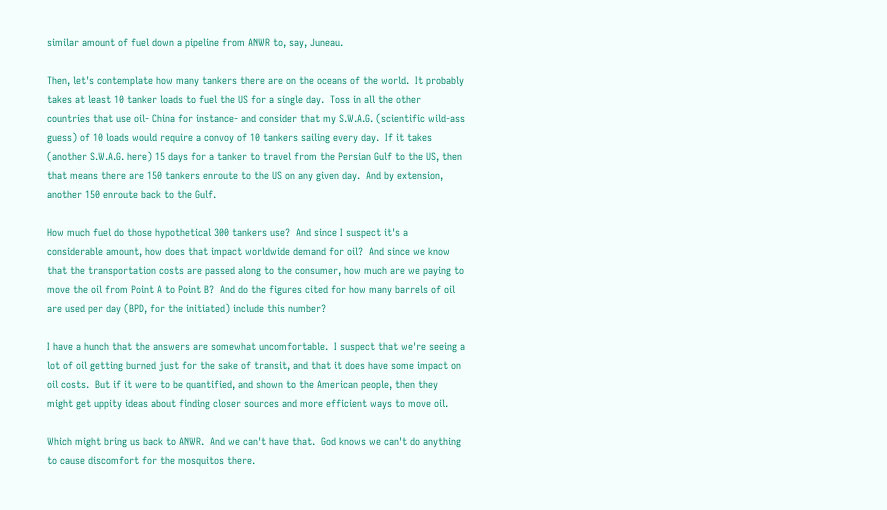similar amount of fuel down a pipeline from ANWR to, say, Juneau.

Then, let's contemplate how many tankers there are on the oceans of the world.  It probably takes at least 10 tanker loads to fuel the US for a single day.  Toss in all the other countries that use oil- China for instance- and consider that my S.W.A.G. (scientific wild-ass guess) of 10 loads would require a convoy of 10 tankers sailing every day.  If it takes (another S.W.A.G. here) 15 days for a tanker to travel from the Persian Gulf to the US, then that means there are 150 tankers enroute to the US on any given day.  And by extension, another 150 enroute back to the Gulf.

How much fuel do those hypothetical 300 tankers use?  And since I suspect it's a considerable amount, how does that impact worldwide demand for oil?  And since we know that the transportation costs are passed along to the consumer, how much are we paying to move the oil from Point A to Point B?  And do the figures cited for how many barrels of oil are used per day (BPD, for the initiated) include this number?

I have a hunch that the answers are somewhat uncomfortable.  I suspect that we're seeing a lot of oil getting burned just for the sake of transit, and that it does have some impact on oil costs.  But if it were to be quantified, and shown to the American people, then they might get uppity ideas about finding closer sources and more efficient ways to move oil.

Which might bring us back to ANWR.  And we can't have that.  God knows we can't do anything to cause discomfort for the mosquitos there.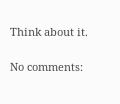Think about it.

No comments: